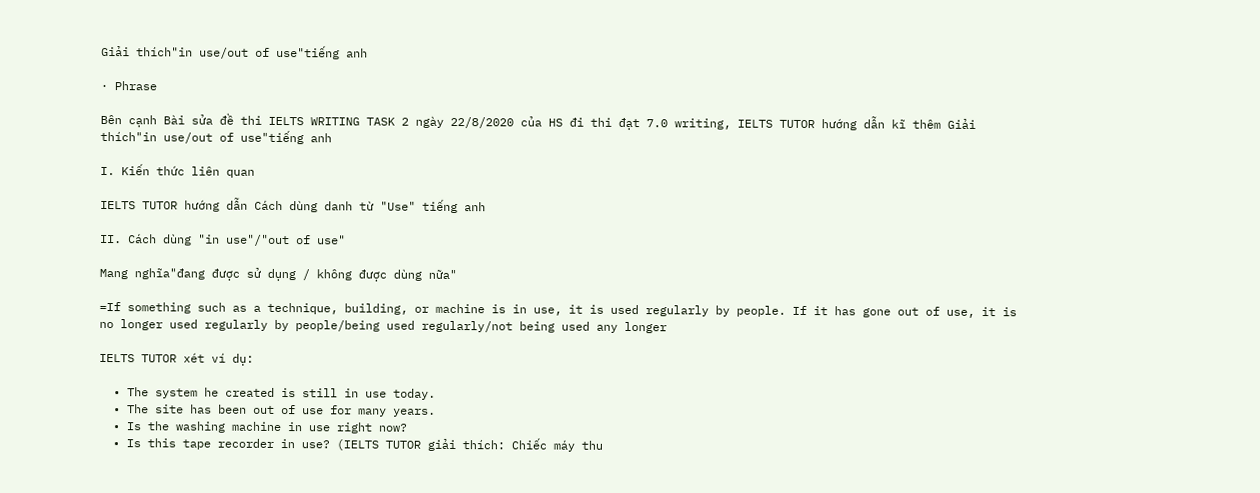Giải thích"in use/out of use"tiếng anh

· Phrase

Bên cạnh Bài sửa đề thi IELTS WRITING TASK 2 ngày 22/8/2020 của HS đi thi đạt 7.0 writing, IELTS TUTOR hướng dẫn kĩ thêm Giải thích"in use/out of use"tiếng anh

I. Kiến thức liên quan

IELTS TUTOR hướng dẫn Cách dùng danh từ "Use" tiếng anh

II. Cách dùng "in use"/"out of use"

Mang nghĩa"đang được sử dụng / không được dùng nữa"

=If something such as a technique, building, or machine is in use, it is used regularly by people. If it has gone out of use, it is no longer used regularly by people/being used regularly/not being used any longer

IELTS TUTOR xét ví dụ:

  • The system he created is still in use today.
  • The site has been out of use for many years.
  • Is the washing machine in use right now?
  • Is this tape recorder in use? (IELTS TUTOR giải thích: Chiếc máy thu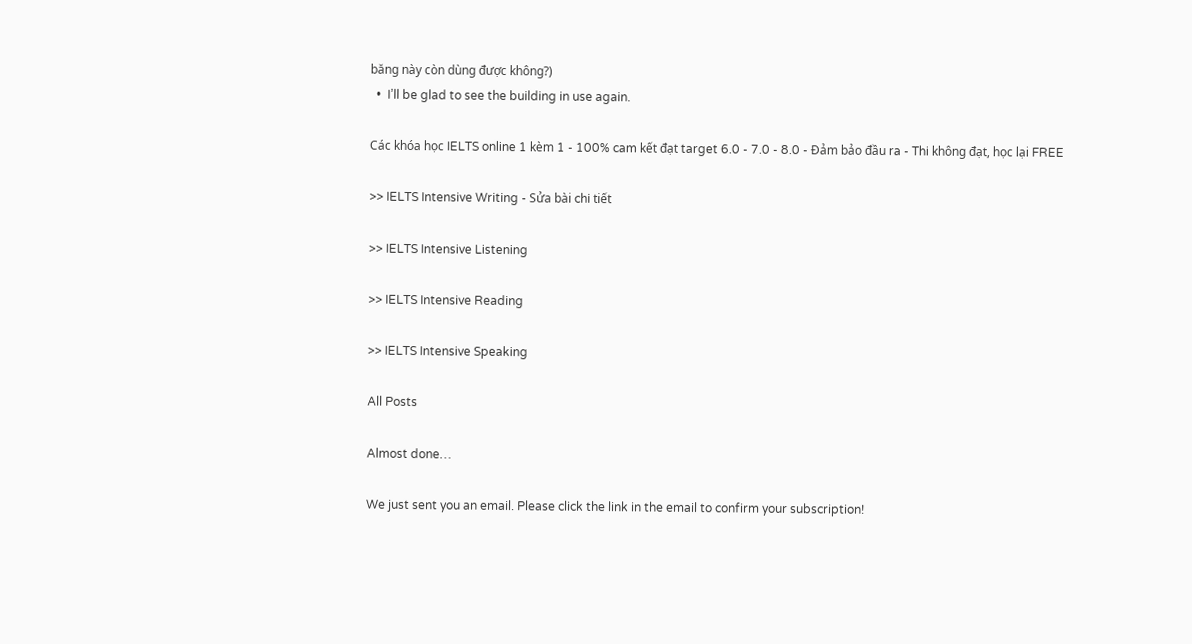băng này còn dùng được không?)
  •  I’ll be glad to see the building in use again.

Các khóa học IELTS online 1 kèm 1 - 100% cam kết đạt target 6.0 - 7.0 - 8.0 - Đảm bảo đầu ra - Thi không đạt, học lại FREE

>> IELTS Intensive Writing - Sửa bài chi tiết

>> IELTS Intensive Listening

>> IELTS Intensive Reading

>> IELTS Intensive Speaking

All Posts

Almost done…

We just sent you an email. Please click the link in the email to confirm your subscription!